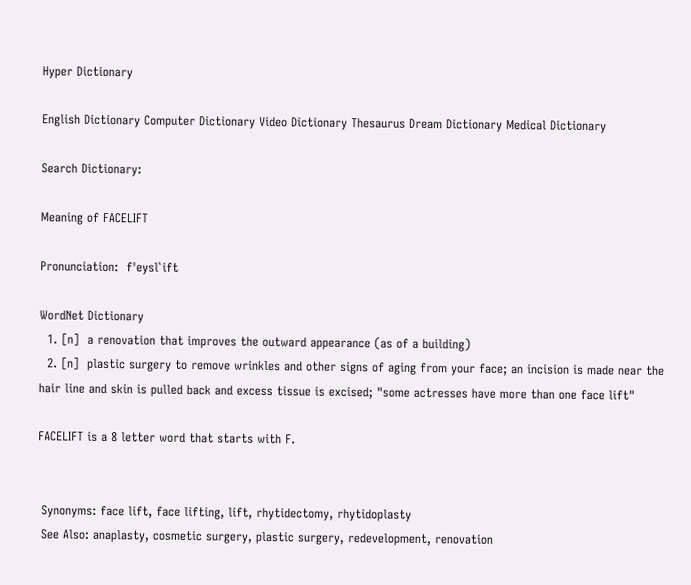Hyper Dictionary

English Dictionary Computer Dictionary Video Dictionary Thesaurus Dream Dictionary Medical Dictionary

Search Dictionary:

Meaning of FACELIFT

Pronunciation:  f'eysl`ift

WordNet Dictionary
  1. [n]  a renovation that improves the outward appearance (as of a building)
  2. [n]  plastic surgery to remove wrinkles and other signs of aging from your face; an incision is made near the hair line and skin is pulled back and excess tissue is excised; "some actresses have more than one face lift"

FACELIFT is a 8 letter word that starts with F.


 Synonyms: face lift, face lifting, lift, rhytidectomy, rhytidoplasty
 See Also: anaplasty, cosmetic surgery, plastic surgery, redevelopment, renovation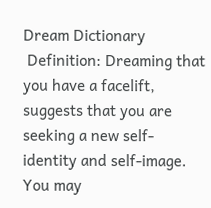Dream Dictionary
 Definition: Dreaming that you have a facelift, suggests that you are seeking a new self-identity and self-image. You may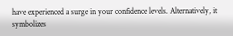have experienced a surge in your confidence levels. Alternatively, it symbolizes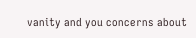vanity and you concerns about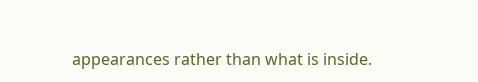appearances rather than what is inside.